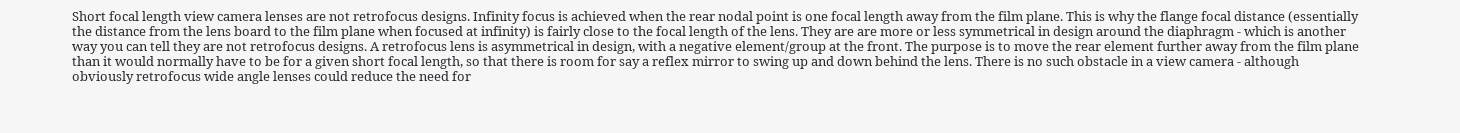Short focal length view camera lenses are not retrofocus designs. Infinity focus is achieved when the rear nodal point is one focal length away from the film plane. This is why the flange focal distance (essentially the distance from the lens board to the film plane when focused at infinity) is fairly close to the focal length of the lens. They are are more or less symmetrical in design around the diaphragm - which is another way you can tell they are not retrofocus designs. A retrofocus lens is asymmetrical in design, with a negative element/group at the front. The purpose is to move the rear element further away from the film plane than it would normally have to be for a given short focal length, so that there is room for say a reflex mirror to swing up and down behind the lens. There is no such obstacle in a view camera - although obviously retrofocus wide angle lenses could reduce the need for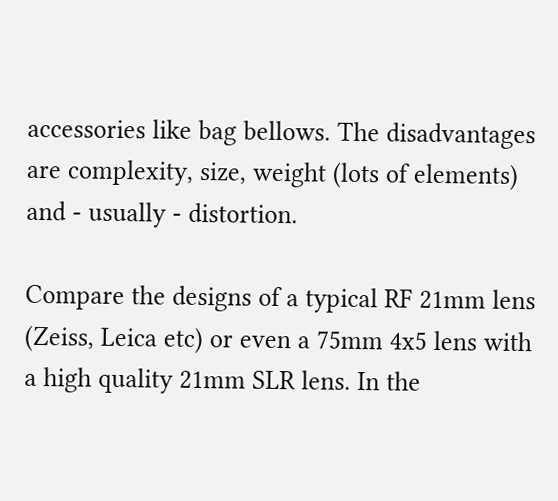accessories like bag bellows. The disadvantages are complexity, size, weight (lots of elements) and - usually - distortion.

Compare the designs of a typical RF 21mm lens (Zeiss, Leica etc) or even a 75mm 4x5 lens with a high quality 21mm SLR lens. In the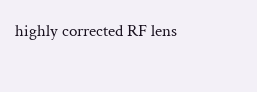highly corrected RF lens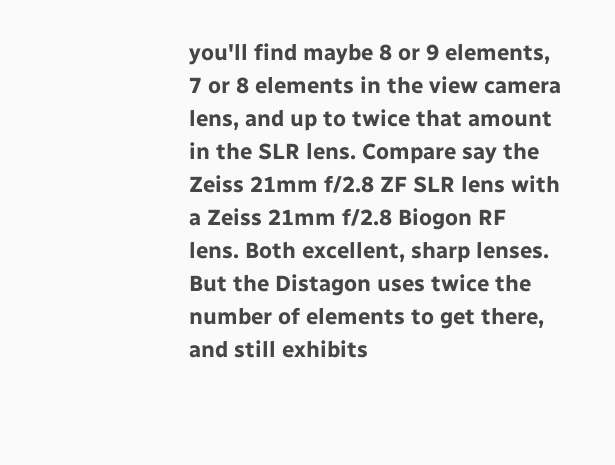you'll find maybe 8 or 9 elements, 7 or 8 elements in the view camera lens, and up to twice that amount in the SLR lens. Compare say the Zeiss 21mm f/2.8 ZF SLR lens with a Zeiss 21mm f/2.8 Biogon RF lens. Both excellent, sharp lenses. But the Distagon uses twice the number of elements to get there, and still exhibits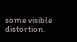some visible distortion.